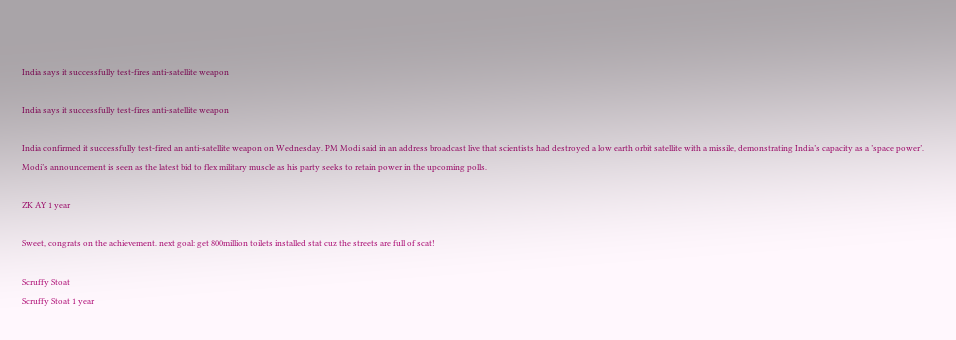India says it successfully test-fires anti-satellite weapon

India says it successfully test-fires anti-satellite weapon

India confirmed it successfully test-fired an anti-satellite weapon on Wednesday. PM Modi said in an address broadcast live that scientists had destroyed a low earth orbit satellite with a missile, demonstrating India’s capacity as a ’space power’. Modi’s announcement is seen as the latest bid to flex military muscle as his party seeks to retain power in the upcoming polls.

ZK AY 1 year

Sweet, congrats on the achievement. next goal: get 800million toilets installed stat cuz the streets are full of scat!

Scruffy Stoat
Scruffy Stoat 1 year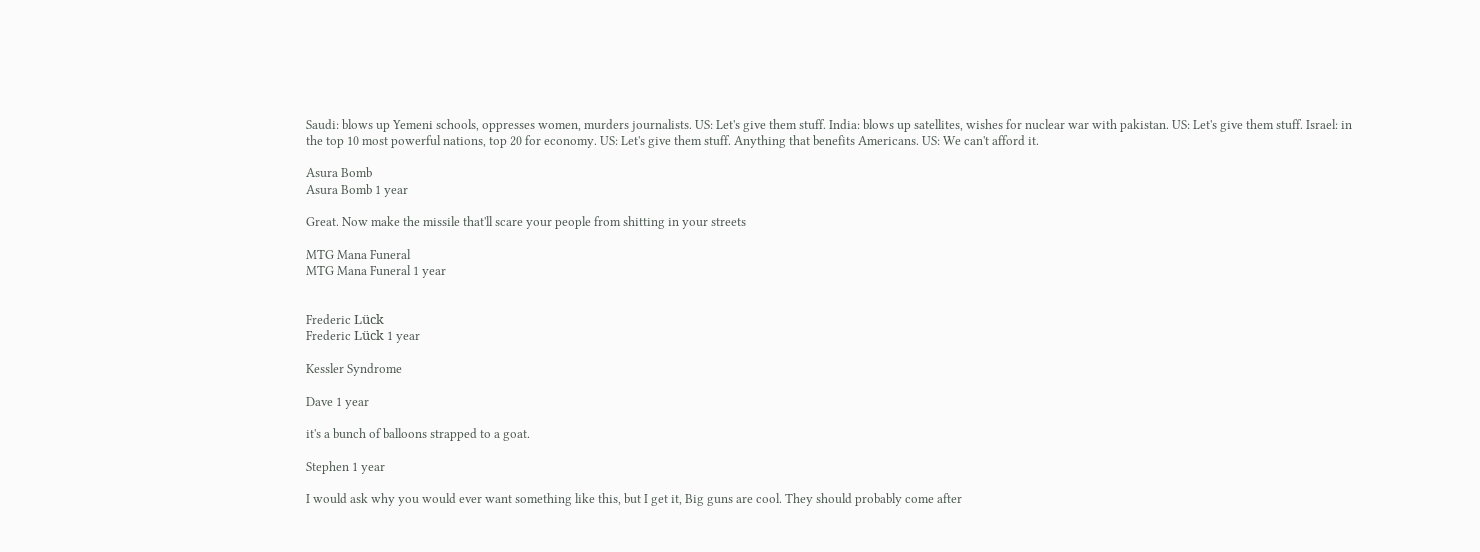Saudi: blows up Yemeni schools, oppresses women, murders journalists. US: Let's give them stuff. India: blows up satellites, wishes for nuclear war with pakistan. US: Let's give them stuff. Israel: in the top 10 most powerful nations, top 20 for economy. US: Let's give them stuff. Anything that benefits Americans. US: We can't afford it.

Asura Bomb
Asura Bomb 1 year

Great. Now make the missile that'll scare your people from shitting in your streets

MTG Mana Funeral
MTG Mana Funeral 1 year


Frederic Lück
Frederic Lück 1 year

Kessler Syndrome

Dave 1 year

it's a bunch of balloons strapped to a goat.

Stephen 1 year

I would ask why you would ever want something like this, but I get it, Big guns are cool. They should probably come after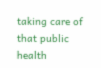taking care of that public health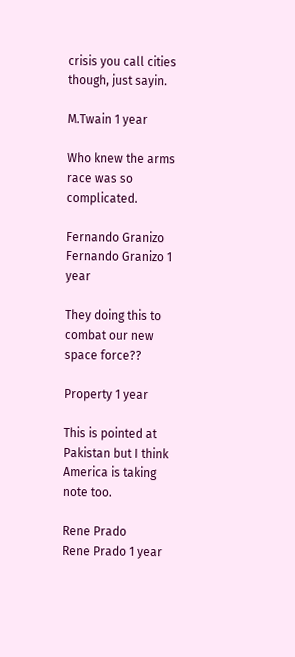crisis you call cities though, just sayin.

M.Twain 1 year

Who knew the arms race was so complicated.

Fernando Granizo
Fernando Granizo 1 year

They doing this to combat our new space force??

Property 1 year

This is pointed at Pakistan but I think America is taking note too.

Rene Prado
Rene Prado 1 year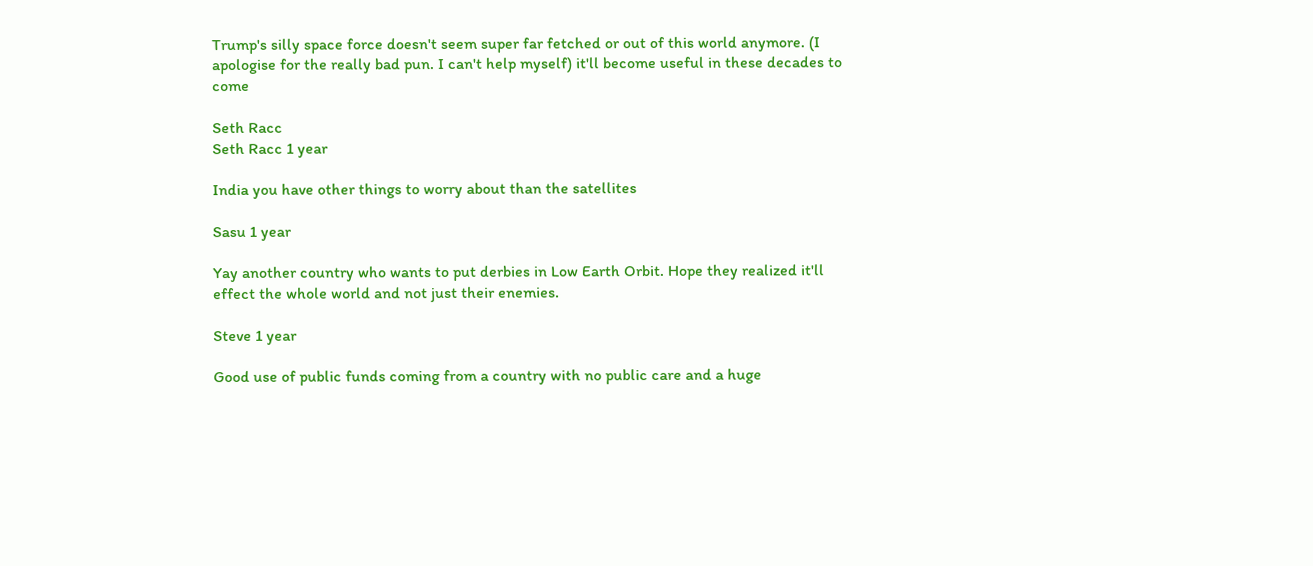Trump's silly space force doesn't seem super far fetched or out of this world anymore. (I apologise for the really bad pun. I can't help myself) it'll become useful in these decades to come

Seth Racc
Seth Racc 1 year

India you have other things to worry about than the satellites

Sasu 1 year

Yay another country who wants to put derbies in Low Earth Orbit. Hope they realized it'll effect the whole world and not just their enemies.

Steve 1 year

Good use of public funds coming from a country with no public care and a huge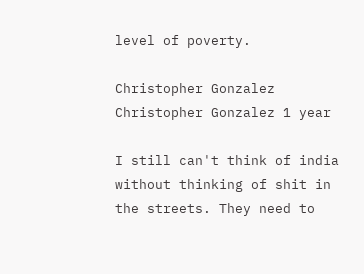level of poverty.

Christopher Gonzalez
Christopher Gonzalez 1 year

I still can't think of india without thinking of shit in the streets. They need to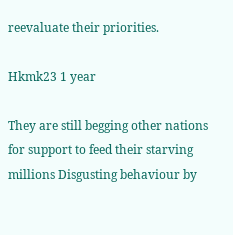reevaluate their priorities.

Hkmk23 1 year

They are still begging other nations for support to feed their starving millions Disgusting behaviour by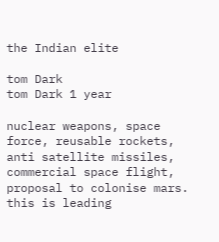the Indian elite

tom Dark
tom Dark 1 year

nuclear weapons, space force, reusable rockets, anti satellite missiles, commercial space flight, proposal to colonise mars. this is leading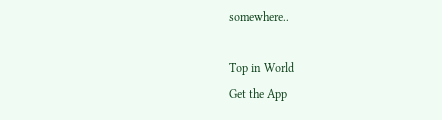somewhere..

Top in World
Get the App